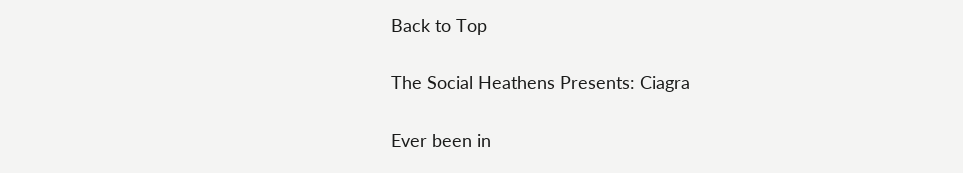Back to Top

The Social Heathens Presents: Ciagra

Ever been in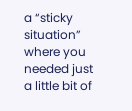a “sticky situation” where you needed just a little bit of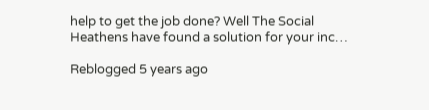help to get the job done? Well The Social Heathens have found a solution for your inc…

Reblogged 5 years ago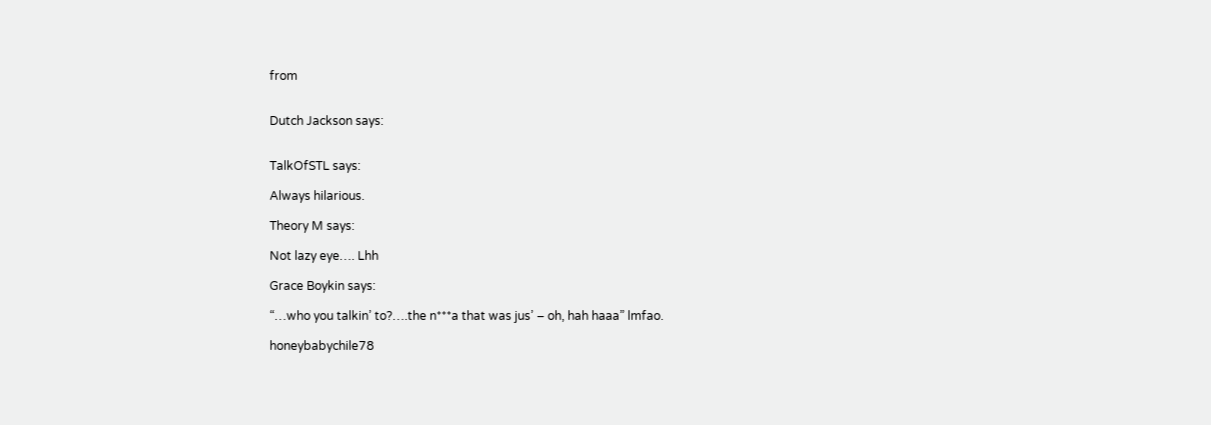from


Dutch Jackson says:


TalkOfSTL says:

Always hilarious.

Theory M says:

Not lazy eye…. Lhh

Grace Boykin says:

“…who you talkin’ to?….the n***a that was jus’ – oh, hah haaa” lmfao.

honeybabychile78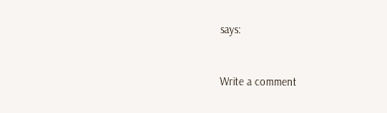says:


Write a comment